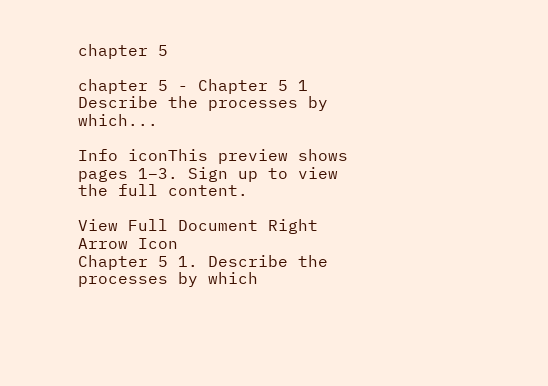chapter 5

chapter 5 - Chapter 5 1 Describe the processes by which...

Info iconThis preview shows pages 1–3. Sign up to view the full content.

View Full Document Right Arrow Icon
Chapter 5 1. Describe the processes by which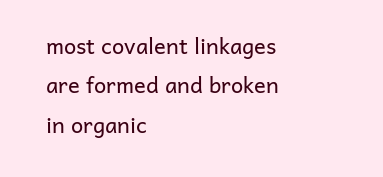most covalent linkages are formed and broken in organic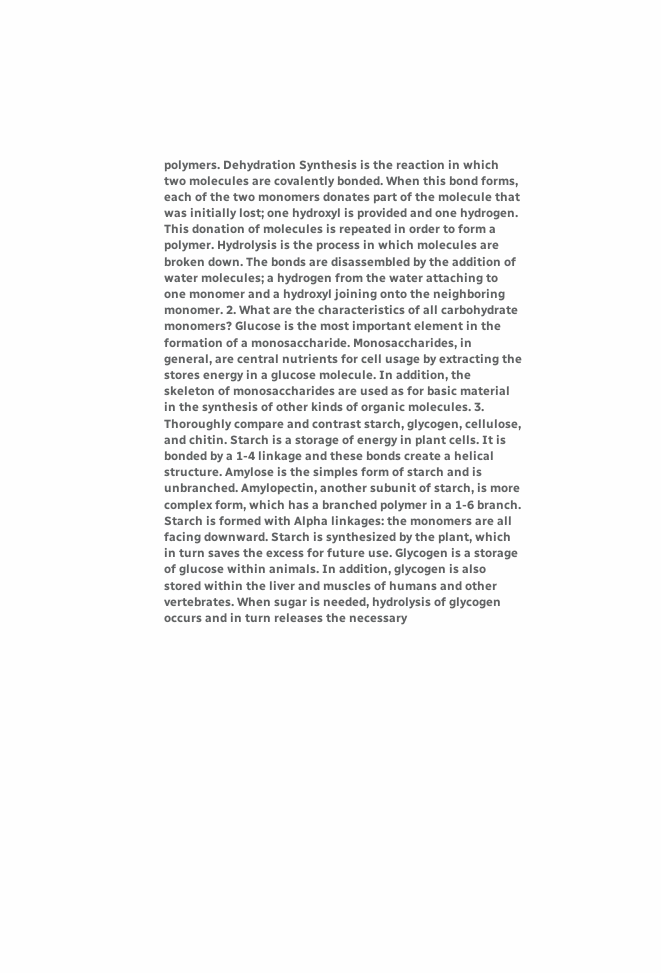polymers. Dehydration Synthesis is the reaction in which two molecules are covalently bonded. When this bond forms, each of the two monomers donates part of the molecule that was initially lost; one hydroxyl is provided and one hydrogen. This donation of molecules is repeated in order to form a polymer. Hydrolysis is the process in which molecules are broken down. The bonds are disassembled by the addition of water molecules; a hydrogen from the water attaching to one monomer and a hydroxyl joining onto the neighboring monomer. 2. What are the characteristics of all carbohydrate monomers? Glucose is the most important element in the formation of a monosaccharide. Monosaccharides, in general, are central nutrients for cell usage by extracting the stores energy in a glucose molecule. In addition, the skeleton of monosaccharides are used as for basic material in the synthesis of other kinds of organic molecules. 3. Thoroughly compare and contrast starch, glycogen, cellulose, and chitin. Starch is a storage of energy in plant cells. It is bonded by a 1-4 linkage and these bonds create a helical structure. Amylose is the simples form of starch and is unbranched. Amylopectin, another subunit of starch, is more complex form, which has a branched polymer in a 1-6 branch. Starch is formed with Alpha linkages: the monomers are all facing downward. Starch is synthesized by the plant, which in turn saves the excess for future use. Glycogen is a storage of glucose within animals. In addition, glycogen is also stored within the liver and muscles of humans and other vertebrates. When sugar is needed, hydrolysis of glycogen occurs and in turn releases the necessary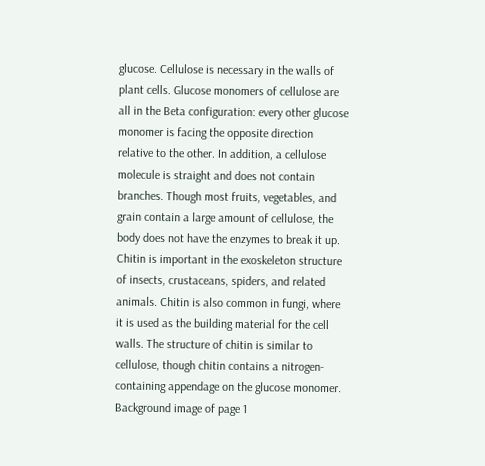glucose. Cellulose is necessary in the walls of plant cells. Glucose monomers of cellulose are all in the Beta configuration: every other glucose monomer is facing the opposite direction relative to the other. In addition, a cellulose molecule is straight and does not contain branches. Though most fruits, vegetables, and grain contain a large amount of cellulose, the body does not have the enzymes to break it up. Chitin is important in the exoskeleton structure of insects, crustaceans, spiders, and related animals. Chitin is also common in fungi, where it is used as the building material for the cell walls. The structure of chitin is similar to cellulose, though chitin contains a nitrogen-containing appendage on the glucose monomer.
Background image of page 1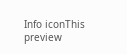Info iconThis preview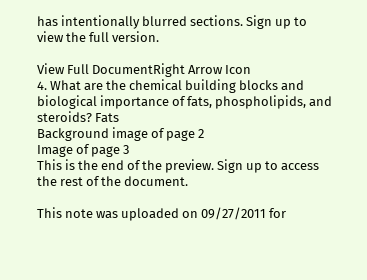has intentionally blurred sections. Sign up to view the full version.

View Full DocumentRight Arrow Icon
4. What are the chemical building blocks and biological importance of fats, phospholipids, and steroids? Fats
Background image of page 2
Image of page 3
This is the end of the preview. Sign up to access the rest of the document.

This note was uploaded on 09/27/2011 for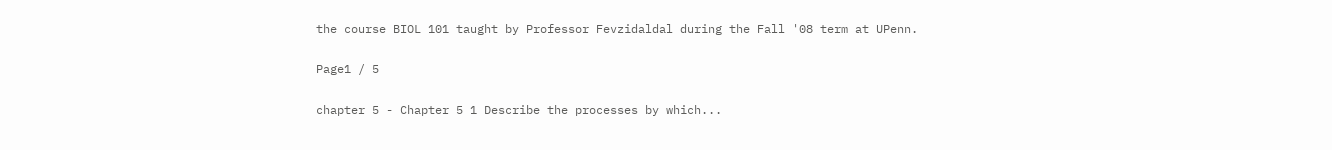the course BIOL 101 taught by Professor Fevzidaldal during the Fall '08 term at UPenn.

Page1 / 5

chapter 5 - Chapter 5 1 Describe the processes by which...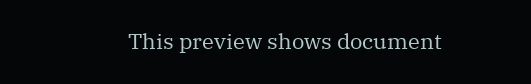This preview shows document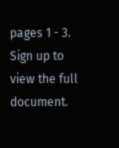pages 1 - 3. Sign up to view the full document.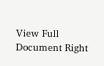View Full Document Right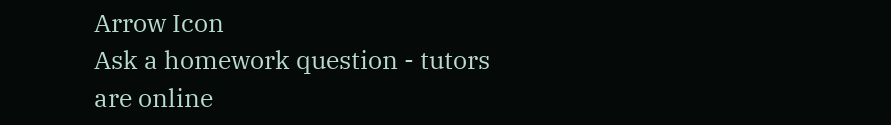Arrow Icon
Ask a homework question - tutors are online